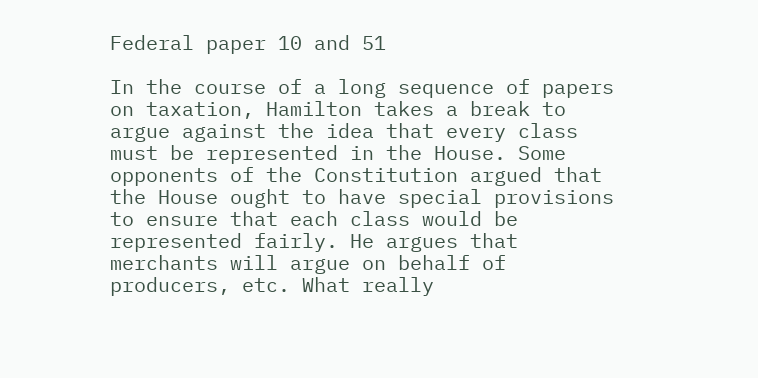Federal paper 10 and 51

In the course of a long sequence of papers on taxation, Hamilton takes a break to argue against the idea that every class must be represented in the House. Some opponents of the Constitution argued that the House ought to have special provisions to ensure that each class would be represented fairly. He argues that merchants will argue on behalf of producers, etc. What really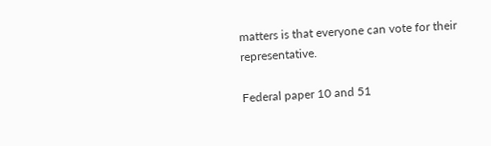matters is that everyone can vote for their representative.

Federal paper 10 and 51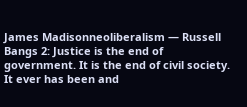James Madisonneoliberalism — Russell Bangs 2: Justice is the end of government. It is the end of civil society. It ever has been and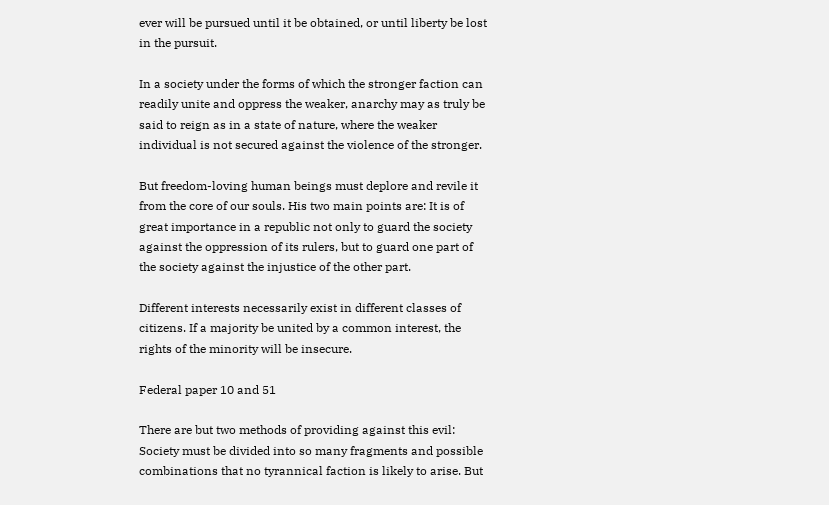ever will be pursued until it be obtained, or until liberty be lost in the pursuit.

In a society under the forms of which the stronger faction can readily unite and oppress the weaker, anarchy may as truly be said to reign as in a state of nature, where the weaker individual is not secured against the violence of the stronger.

But freedom-loving human beings must deplore and revile it from the core of our souls. His two main points are: It is of great importance in a republic not only to guard the society against the oppression of its rulers, but to guard one part of the society against the injustice of the other part.

Different interests necessarily exist in different classes of citizens. If a majority be united by a common interest, the rights of the minority will be insecure.

Federal paper 10 and 51

There are but two methods of providing against this evil: Society must be divided into so many fragments and possible combinations that no tyrannical faction is likely to arise. But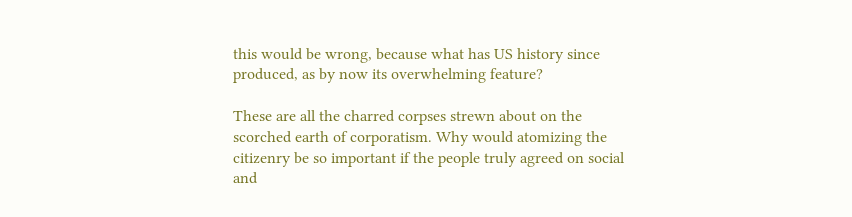this would be wrong, because what has US history since produced, as by now its overwhelming feature?

These are all the charred corpses strewn about on the scorched earth of corporatism. Why would atomizing the citizenry be so important if the people truly agreed on social and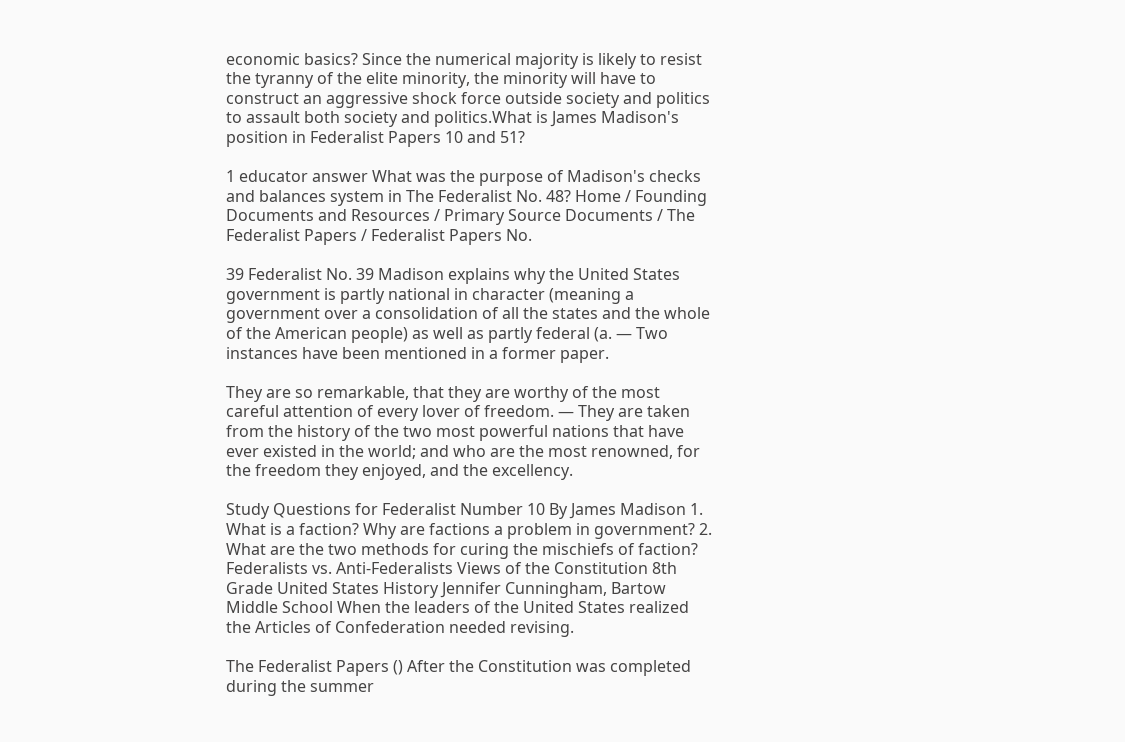economic basics? Since the numerical majority is likely to resist the tyranny of the elite minority, the minority will have to construct an aggressive shock force outside society and politics to assault both society and politics.What is James Madison's position in Federalist Papers 10 and 51?

1 educator answer What was the purpose of Madison's checks and balances system in The Federalist No. 48? Home / Founding Documents and Resources / Primary Source Documents / The Federalist Papers / Federalist Papers No.

39 Federalist No. 39 Madison explains why the United States government is partly national in character (meaning a government over a consolidation of all the states and the whole of the American people) as well as partly federal (a. — Two instances have been mentioned in a former paper.

They are so remarkable, that they are worthy of the most careful attention of every lover of freedom. — They are taken from the history of the two most powerful nations that have ever existed in the world; and who are the most renowned, for the freedom they enjoyed, and the excellency.

Study Questions for Federalist Number 10 By James Madison 1. What is a faction? Why are factions a problem in government? 2. What are the two methods for curing the mischiefs of faction? Federalists vs. Anti-Federalists Views of the Constitution 8th Grade United States History Jennifer Cunningham, Bartow Middle School When the leaders of the United States realized the Articles of Confederation needed revising.

The Federalist Papers () After the Constitution was completed during the summer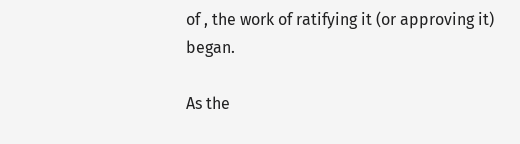of , the work of ratifying it (or approving it) began.

As the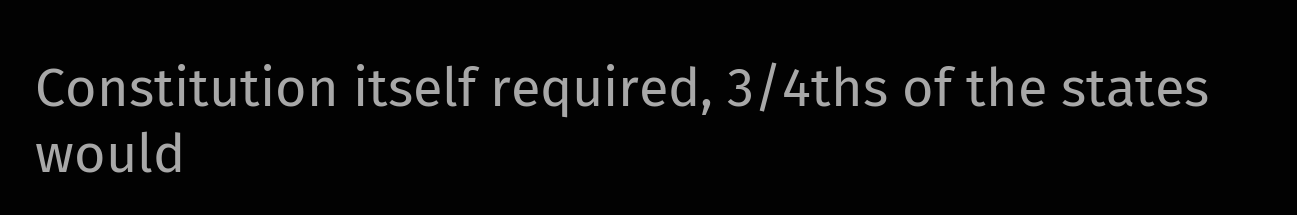Constitution itself required, 3/4ths of the states would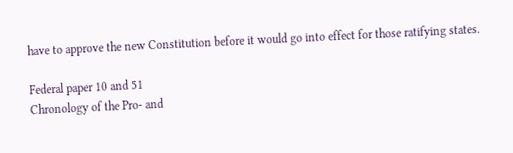have to approve the new Constitution before it would go into effect for those ratifying states.

Federal paper 10 and 51
Chronology of the Pro- and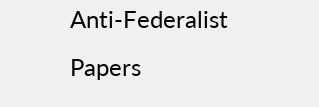Anti-Federalist Papers